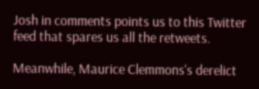Josh in comments points us to this Twitter feed that spares us all the retweets.

Meanwhile, Maurice Clemmons's derelict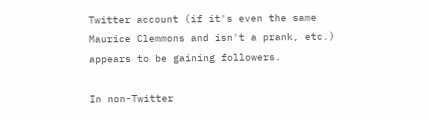Twitter account (if it's even the same Maurice Clemmons and isn't a prank, etc.) appears to be gaining followers.

In non-Twitter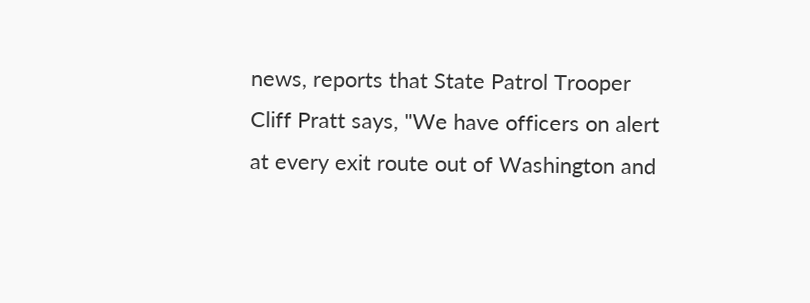news, reports that State Patrol Trooper Cliff Pratt says, "We have officers on alert at every exit route out of Washington and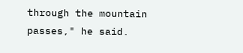through the mountain passes," he said.